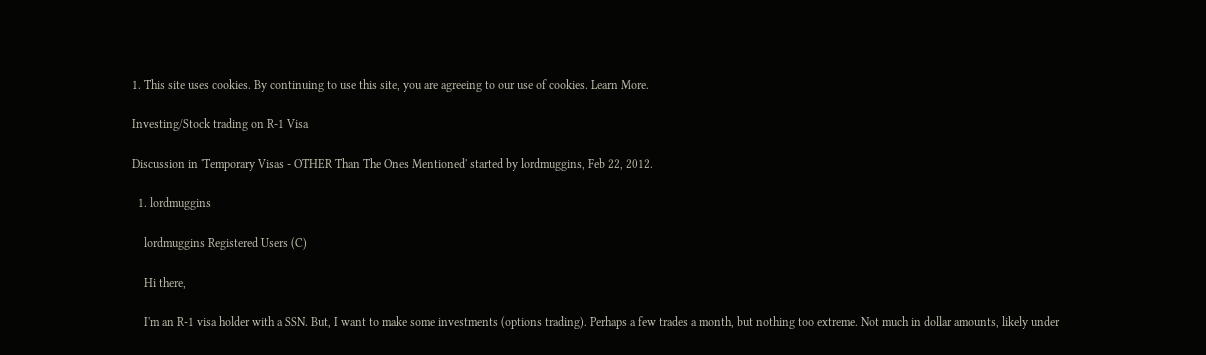1. This site uses cookies. By continuing to use this site, you are agreeing to our use of cookies. Learn More.

Investing/Stock trading on R-1 Visa

Discussion in 'Temporary Visas - OTHER Than The Ones Mentioned' started by lordmuggins, Feb 22, 2012.

  1. lordmuggins

    lordmuggins Registered Users (C)

    Hi there,

    I'm an R-1 visa holder with a SSN. But, I want to make some investments (options trading). Perhaps a few trades a month, but nothing too extreme. Not much in dollar amounts, likely under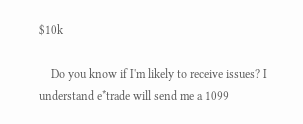$10k

    Do you know if I'm likely to receive issues? I understand e*trade will send me a 1099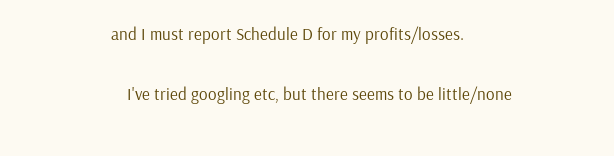and I must report Schedule D for my profits/losses.

    I've tried googling etc, but there seems to be little/none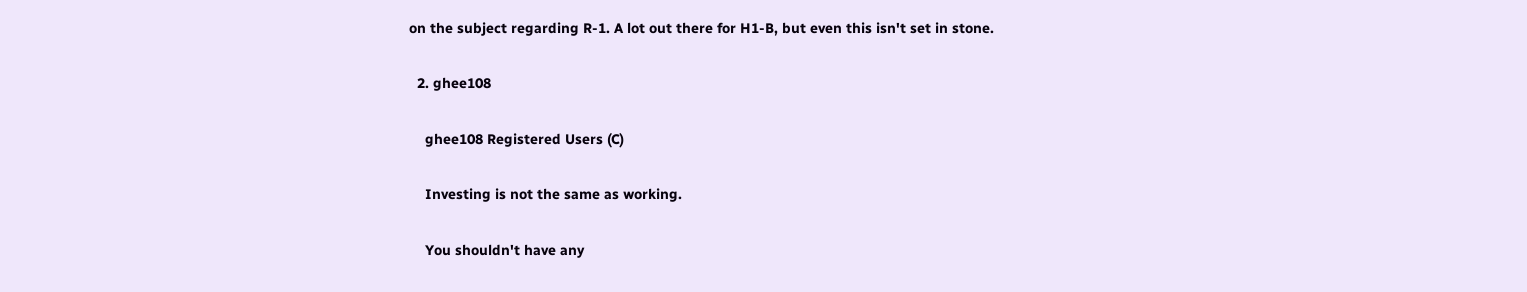on the subject regarding R-1. A lot out there for H1-B, but even this isn't set in stone.

  2. ghee108

    ghee108 Registered Users (C)

    Investing is not the same as working.

    You shouldn't have any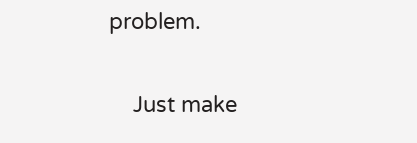problem.

    Just make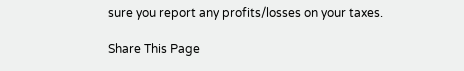sure you report any profits/losses on your taxes.

Share This Page